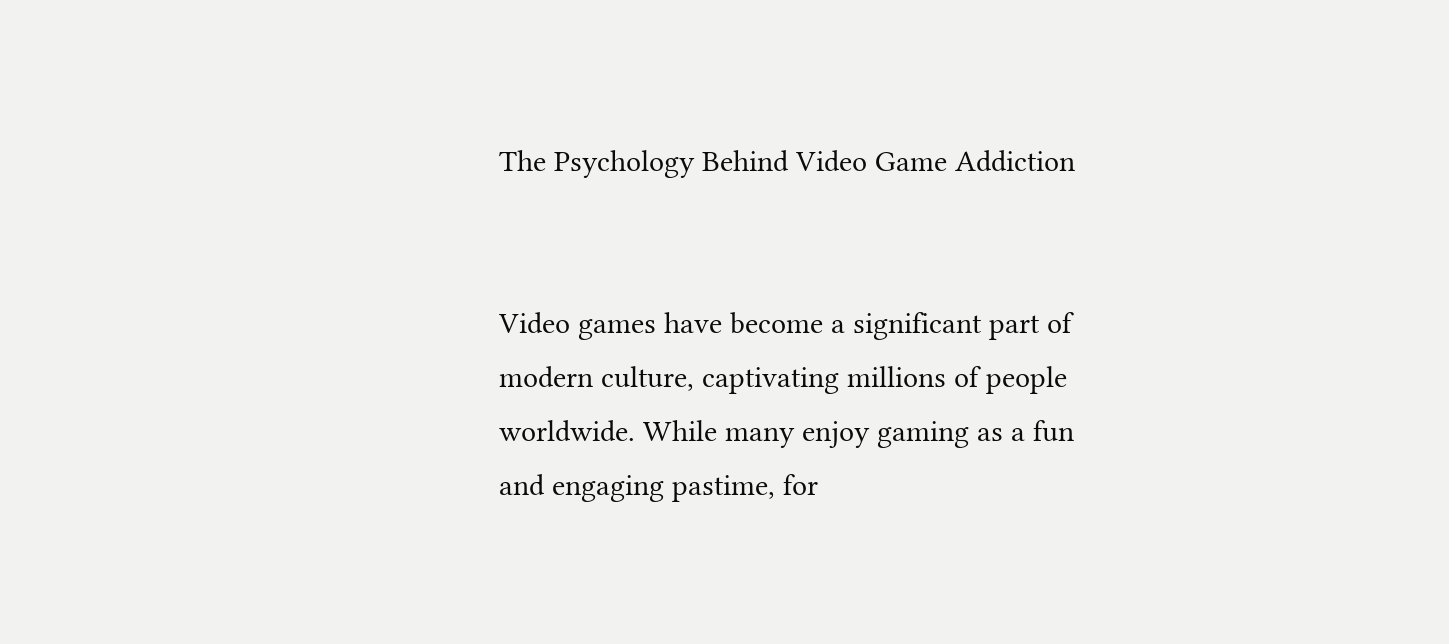The Psychology Behind Video Game Addiction


Video games have become a significant part of modern culture, captivating millions of people worldwide. While many enjoy gaming as a fun and engaging pastime, for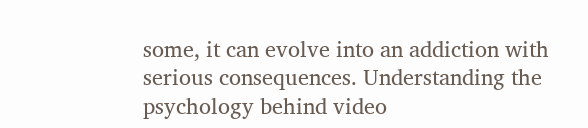some, it can evolve into an addiction with serious consequences. Understanding the psychology behind video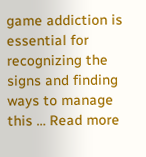game addiction is essential for recognizing the signs and finding ways to manage this … Read more